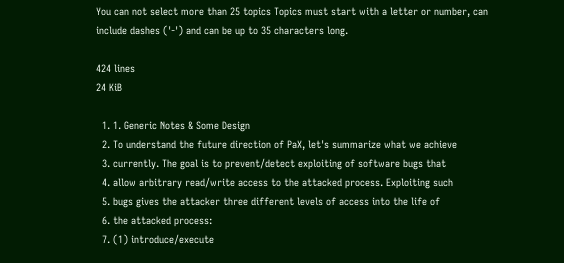You can not select more than 25 topics Topics must start with a letter or number, can include dashes ('-') and can be up to 35 characters long.

424 lines
24 KiB

  1. 1. Generic Notes & Some Design
  2. To understand the future direction of PaX, let's summarize what we achieve
  3. currently. The goal is to prevent/detect exploiting of software bugs that
  4. allow arbitrary read/write access to the attacked process. Exploiting such
  5. bugs gives the attacker three different levels of access into the life of
  6. the attacked process:
  7. (1) introduce/execute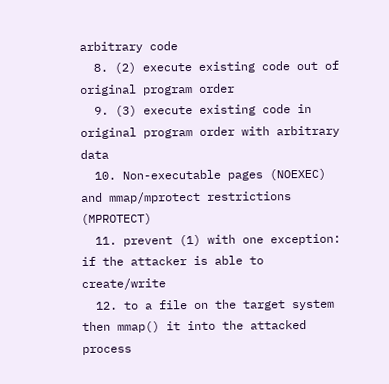arbitrary code
  8. (2) execute existing code out of original program order
  9. (3) execute existing code in original program order with arbitrary data
  10. Non-executable pages (NOEXEC) and mmap/mprotect restrictions (MPROTECT)
  11. prevent (1) with one exception: if the attacker is able to create/write
  12. to a file on the target system then mmap() it into the attacked process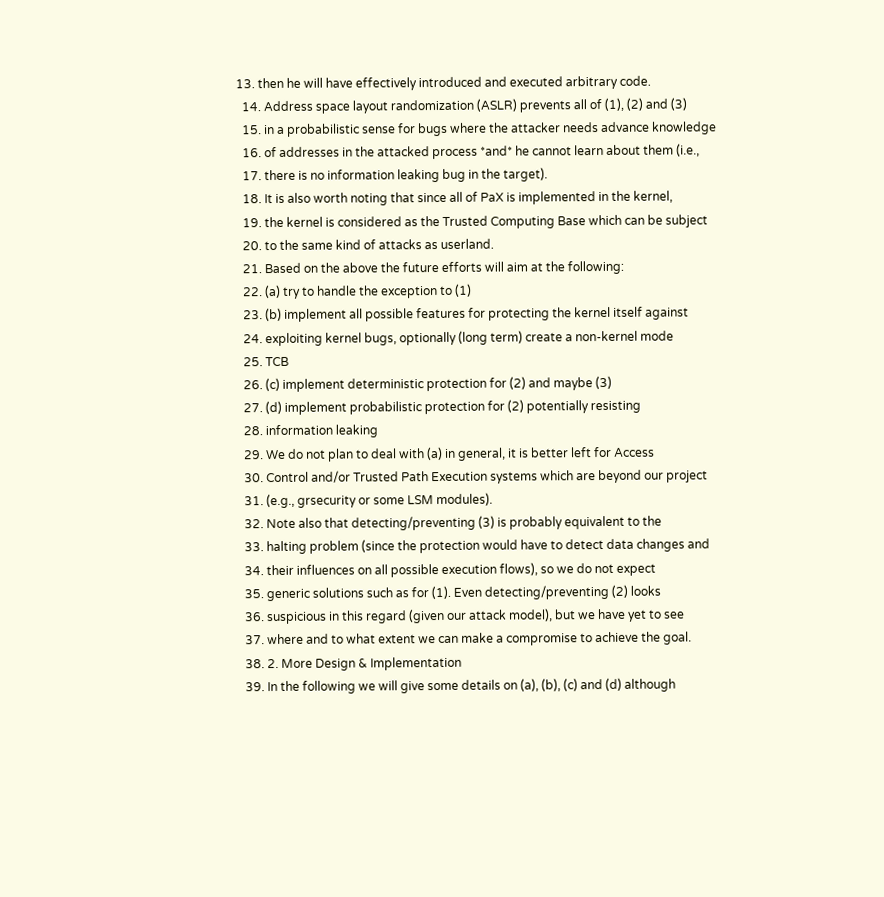13. then he will have effectively introduced and executed arbitrary code.
  14. Address space layout randomization (ASLR) prevents all of (1), (2) and (3)
  15. in a probabilistic sense for bugs where the attacker needs advance knowledge
  16. of addresses in the attacked process *and* he cannot learn about them (i.e.,
  17. there is no information leaking bug in the target).
  18. It is also worth noting that since all of PaX is implemented in the kernel,
  19. the kernel is considered as the Trusted Computing Base which can be subject
  20. to the same kind of attacks as userland.
  21. Based on the above the future efforts will aim at the following:
  22. (a) try to handle the exception to (1)
  23. (b) implement all possible features for protecting the kernel itself against
  24. exploiting kernel bugs, optionally (long term) create a non-kernel mode
  25. TCB
  26. (c) implement deterministic protection for (2) and maybe (3)
  27. (d) implement probabilistic protection for (2) potentially resisting
  28. information leaking
  29. We do not plan to deal with (a) in general, it is better left for Access
  30. Control and/or Trusted Path Execution systems which are beyond our project
  31. (e.g., grsecurity or some LSM modules).
  32. Note also that detecting/preventing (3) is probably equivalent to the
  33. halting problem (since the protection would have to detect data changes and
  34. their influences on all possible execution flows), so we do not expect
  35. generic solutions such as for (1). Even detecting/preventing (2) looks
  36. suspicious in this regard (given our attack model), but we have yet to see
  37. where and to what extent we can make a compromise to achieve the goal.
  38. 2. More Design & Implementation
  39. In the following we will give some details on (a), (b), (c) and (d) although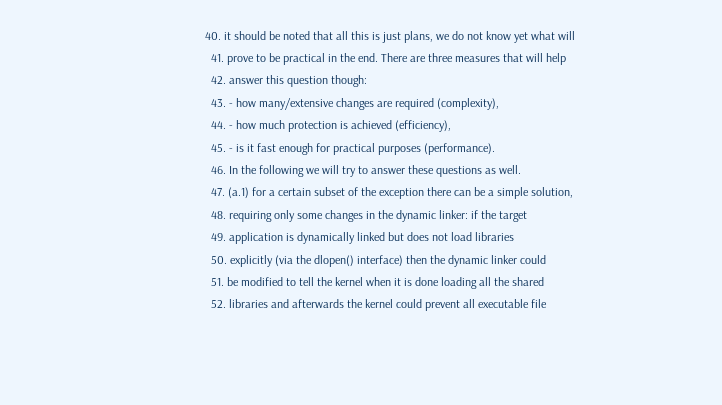40. it should be noted that all this is just plans, we do not know yet what will
  41. prove to be practical in the end. There are three measures that will help
  42. answer this question though:
  43. - how many/extensive changes are required (complexity),
  44. - how much protection is achieved (efficiency),
  45. - is it fast enough for practical purposes (performance).
  46. In the following we will try to answer these questions as well.
  47. (a.1) for a certain subset of the exception there can be a simple solution,
  48. requiring only some changes in the dynamic linker: if the target
  49. application is dynamically linked but does not load libraries
  50. explicitly (via the dlopen() interface) then the dynamic linker could
  51. be modified to tell the kernel when it is done loading all the shared
  52. libraries and afterwards the kernel could prevent all executable file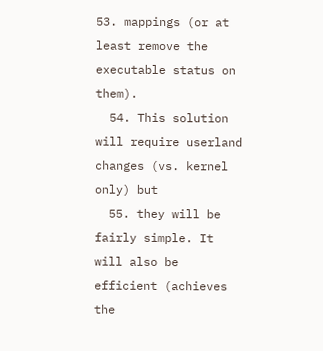53. mappings (or at least remove the executable status on them).
  54. This solution will require userland changes (vs. kernel only) but
  55. they will be fairly simple. It will also be efficient (achieves the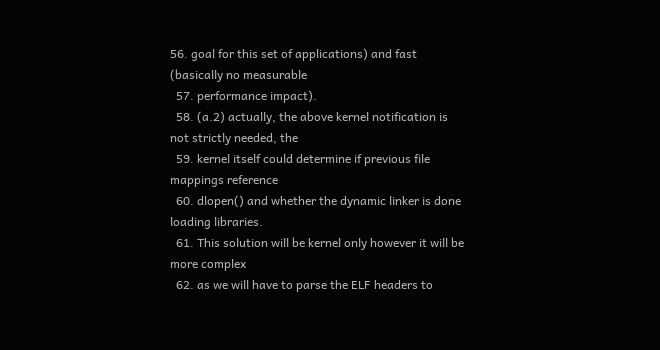56. goal for this set of applications) and fast (basically no measurable
  57. performance impact).
  58. (a.2) actually, the above kernel notification is not strictly needed, the
  59. kernel itself could determine if previous file mappings reference
  60. dlopen() and whether the dynamic linker is done loading libraries.
  61. This solution will be kernel only however it will be more complex
  62. as we will have to parse the ELF headers to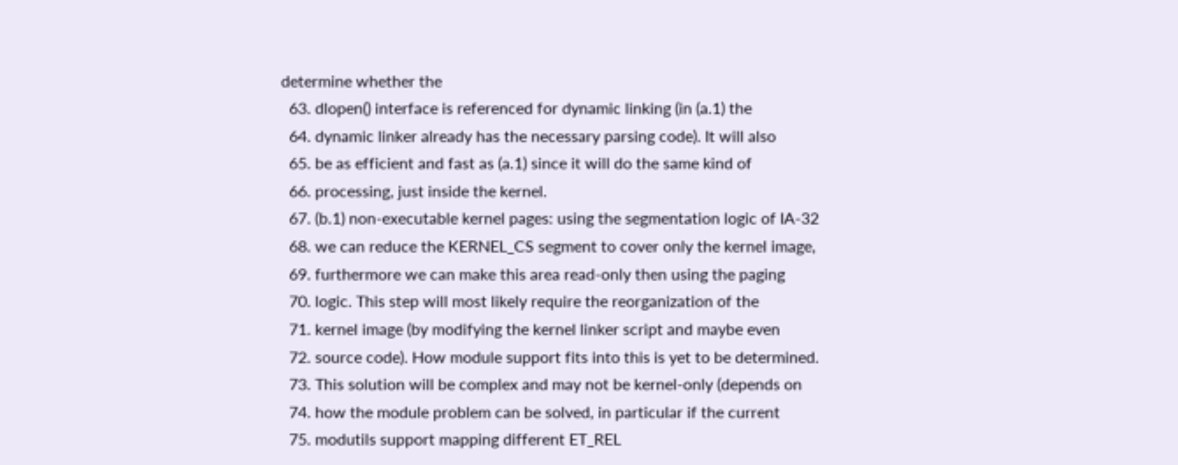determine whether the
  63. dlopen() interface is referenced for dynamic linking (in (a.1) the
  64. dynamic linker already has the necessary parsing code). It will also
  65. be as efficient and fast as (a.1) since it will do the same kind of
  66. processing, just inside the kernel.
  67. (b.1) non-executable kernel pages: using the segmentation logic of IA-32
  68. we can reduce the KERNEL_CS segment to cover only the kernel image,
  69. furthermore we can make this area read-only then using the paging
  70. logic. This step will most likely require the reorganization of the
  71. kernel image (by modifying the kernel linker script and maybe even
  72. source code). How module support fits into this is yet to be determined.
  73. This solution will be complex and may not be kernel-only (depends on
  74. how the module problem can be solved, in particular if the current
  75. modutils support mapping different ET_REL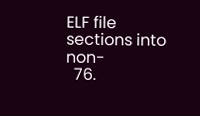ELF file sections into non-
  76.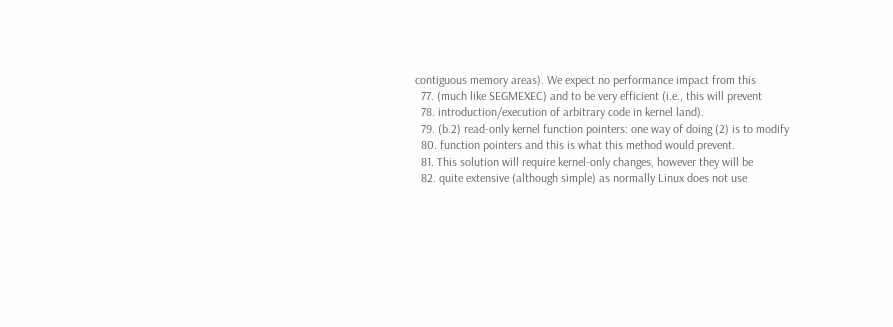contiguous memory areas). We expect no performance impact from this
  77. (much like SEGMEXEC) and to be very efficient (i.e., this will prevent
  78. introduction/execution of arbitrary code in kernel land).
  79. (b.2) read-only kernel function pointers: one way of doing (2) is to modify
  80. function pointers and this is what this method would prevent.
  81. This solution will require kernel-only changes, however they will be
  82. quite extensive (although simple) as normally Linux does not use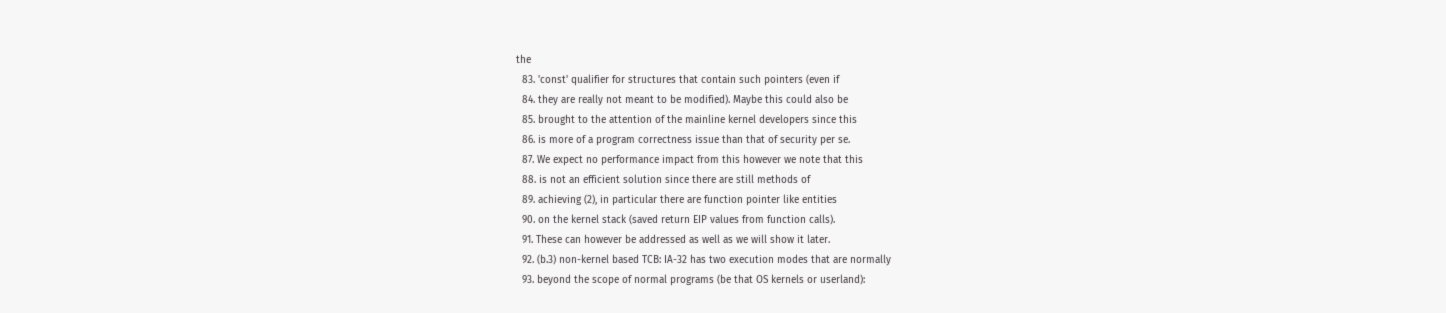the
  83. 'const' qualifier for structures that contain such pointers (even if
  84. they are really not meant to be modified). Maybe this could also be
  85. brought to the attention of the mainline kernel developers since this
  86. is more of a program correctness issue than that of security per se.
  87. We expect no performance impact from this however we note that this
  88. is not an efficient solution since there are still methods of
  89. achieving (2), in particular there are function pointer like entities
  90. on the kernel stack (saved return EIP values from function calls).
  91. These can however be addressed as well as we will show it later.
  92. (b.3) non-kernel based TCB: IA-32 has two execution modes that are normally
  93. beyond the scope of normal programs (be that OS kernels or userland):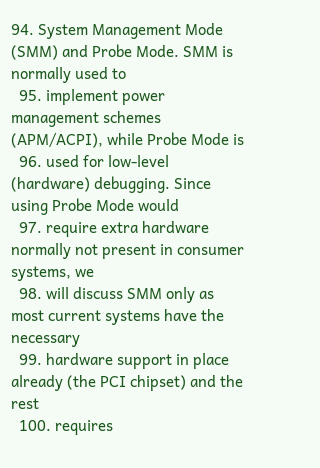94. System Management Mode (SMM) and Probe Mode. SMM is normally used to
  95. implement power management schemes (APM/ACPI), while Probe Mode is
  96. used for low-level (hardware) debugging. Since using Probe Mode would
  97. require extra hardware normally not present in consumer systems, we
  98. will discuss SMM only as most current systems have the necessary
  99. hardware support in place already (the PCI chipset) and the rest
  100. requires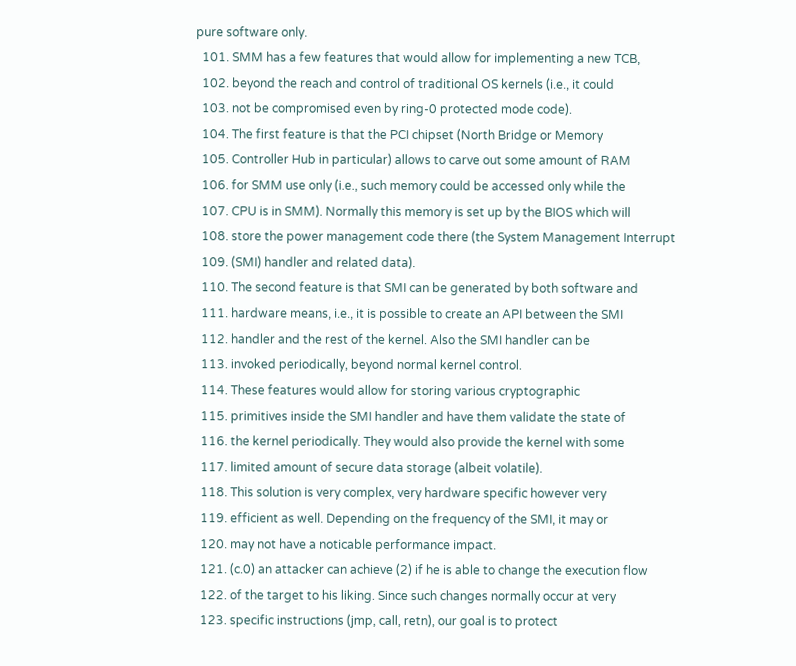pure software only.
  101. SMM has a few features that would allow for implementing a new TCB,
  102. beyond the reach and control of traditional OS kernels (i.e., it could
  103. not be compromised even by ring-0 protected mode code).
  104. The first feature is that the PCI chipset (North Bridge or Memory
  105. Controller Hub in particular) allows to carve out some amount of RAM
  106. for SMM use only (i.e., such memory could be accessed only while the
  107. CPU is in SMM). Normally this memory is set up by the BIOS which will
  108. store the power management code there (the System Management Interrupt
  109. (SMI) handler and related data).
  110. The second feature is that SMI can be generated by both software and
  111. hardware means, i.e., it is possible to create an API between the SMI
  112. handler and the rest of the kernel. Also the SMI handler can be
  113. invoked periodically, beyond normal kernel control.
  114. These features would allow for storing various cryptographic
  115. primitives inside the SMI handler and have them validate the state of
  116. the kernel periodically. They would also provide the kernel with some
  117. limited amount of secure data storage (albeit volatile).
  118. This solution is very complex, very hardware specific however very
  119. efficient as well. Depending on the frequency of the SMI, it may or
  120. may not have a noticable performance impact.
  121. (c.0) an attacker can achieve (2) if he is able to change the execution flow
  122. of the target to his liking. Since such changes normally occur at very
  123. specific instructions (jmp, call, retn), our goal is to protect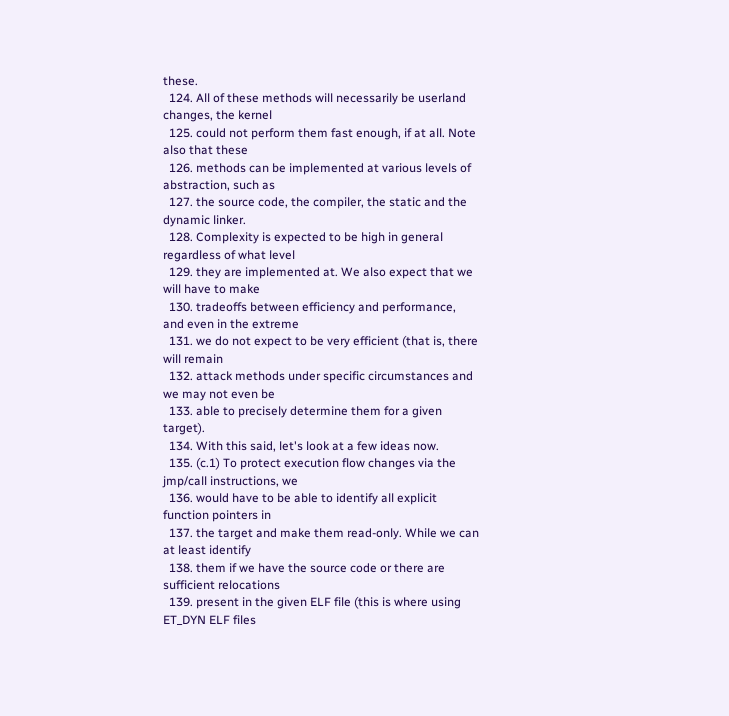these.
  124. All of these methods will necessarily be userland changes, the kernel
  125. could not perform them fast enough, if at all. Note also that these
  126. methods can be implemented at various levels of abstraction, such as
  127. the source code, the compiler, the static and the dynamic linker.
  128. Complexity is expected to be high in general regardless of what level
  129. they are implemented at. We also expect that we will have to make
  130. tradeoffs between efficiency and performance, and even in the extreme
  131. we do not expect to be very efficient (that is, there will remain
  132. attack methods under specific circumstances and we may not even be
  133. able to precisely determine them for a given target).
  134. With this said, let's look at a few ideas now.
  135. (c.1) To protect execution flow changes via the jmp/call instructions, we
  136. would have to be able to identify all explicit function pointers in
  137. the target and make them read-only. While we can at least identify
  138. them if we have the source code or there are sufficient relocations
  139. present in the given ELF file (this is where using ET_DYN ELF files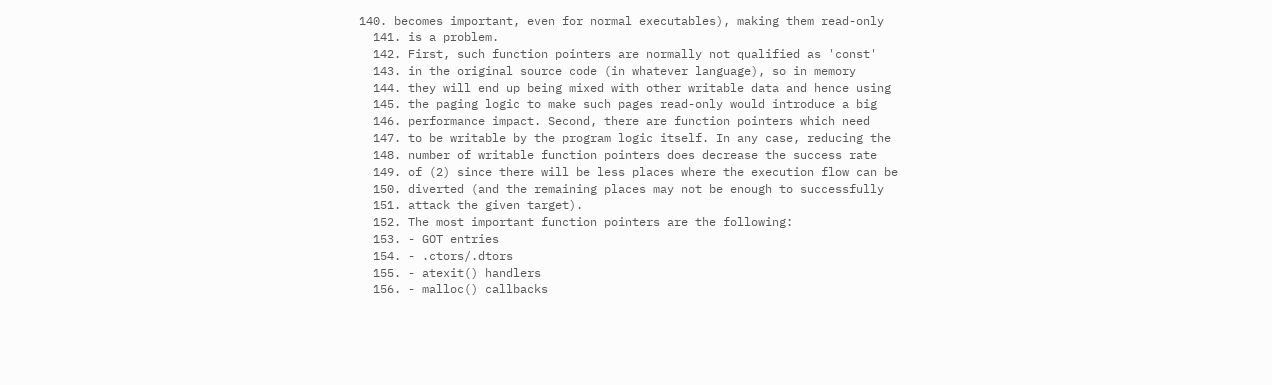140. becomes important, even for normal executables), making them read-only
  141. is a problem.
  142. First, such function pointers are normally not qualified as 'const'
  143. in the original source code (in whatever language), so in memory
  144. they will end up being mixed with other writable data and hence using
  145. the paging logic to make such pages read-only would introduce a big
  146. performance impact. Second, there are function pointers which need
  147. to be writable by the program logic itself. In any case, reducing the
  148. number of writable function pointers does decrease the success rate
  149. of (2) since there will be less places where the execution flow can be
  150. diverted (and the remaining places may not be enough to successfully
  151. attack the given target).
  152. The most important function pointers are the following:
  153. - GOT entries
  154. - .ctors/.dtors
  155. - atexit() handlers
  156. - malloc() callbacks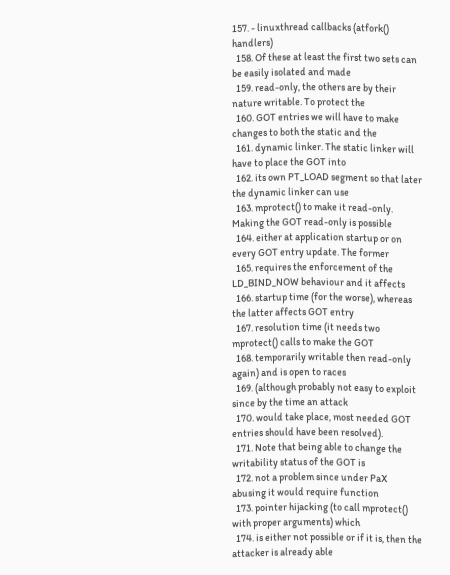157. - linuxthread callbacks (atfork() handlers)
  158. Of these at least the first two sets can be easily isolated and made
  159. read-only, the others are by their nature writable. To protect the
  160. GOT entries we will have to make changes to both the static and the
  161. dynamic linker. The static linker will have to place the GOT into
  162. its own PT_LOAD segment so that later the dynamic linker can use
  163. mprotect() to make it read-only. Making the GOT read-only is possible
  164. either at application startup or on every GOT entry update. The former
  165. requires the enforcement of the LD_BIND_NOW behaviour and it affects
  166. startup time (for the worse), whereas the latter affects GOT entry
  167. resolution time (it needs two mprotect() calls to make the GOT
  168. temporarily writable then read-only again) and is open to races
  169. (although probably not easy to exploit since by the time an attack
  170. would take place, most needed GOT entries should have been resolved).
  171. Note that being able to change the writability status of the GOT is
  172. not a problem since under PaX abusing it would require function
  173. pointer hijacking (to call mprotect() with proper arguments) which
  174. is either not possible or if it is, then the attacker is already able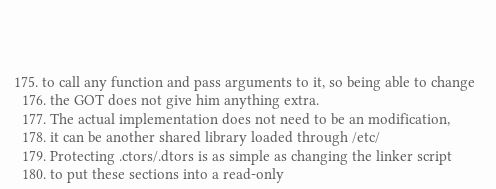175. to call any function and pass arguments to it, so being able to change
  176. the GOT does not give him anything extra.
  177. The actual implementation does not need to be an modification,
  178. it can be another shared library loaded through /etc/
  179. Protecting .ctors/.dtors is as simple as changing the linker script
  180. to put these sections into a read-only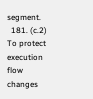segment.
  181. (c.2) To protect execution flow changes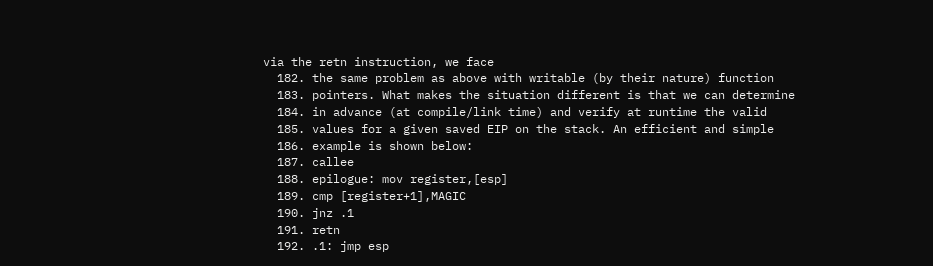via the retn instruction, we face
  182. the same problem as above with writable (by their nature) function
  183. pointers. What makes the situation different is that we can determine
  184. in advance (at compile/link time) and verify at runtime the valid
  185. values for a given saved EIP on the stack. An efficient and simple
  186. example is shown below:
  187. callee
  188. epilogue: mov register,[esp]
  189. cmp [register+1],MAGIC
  190. jnz .1
  191. retn
  192. .1: jmp esp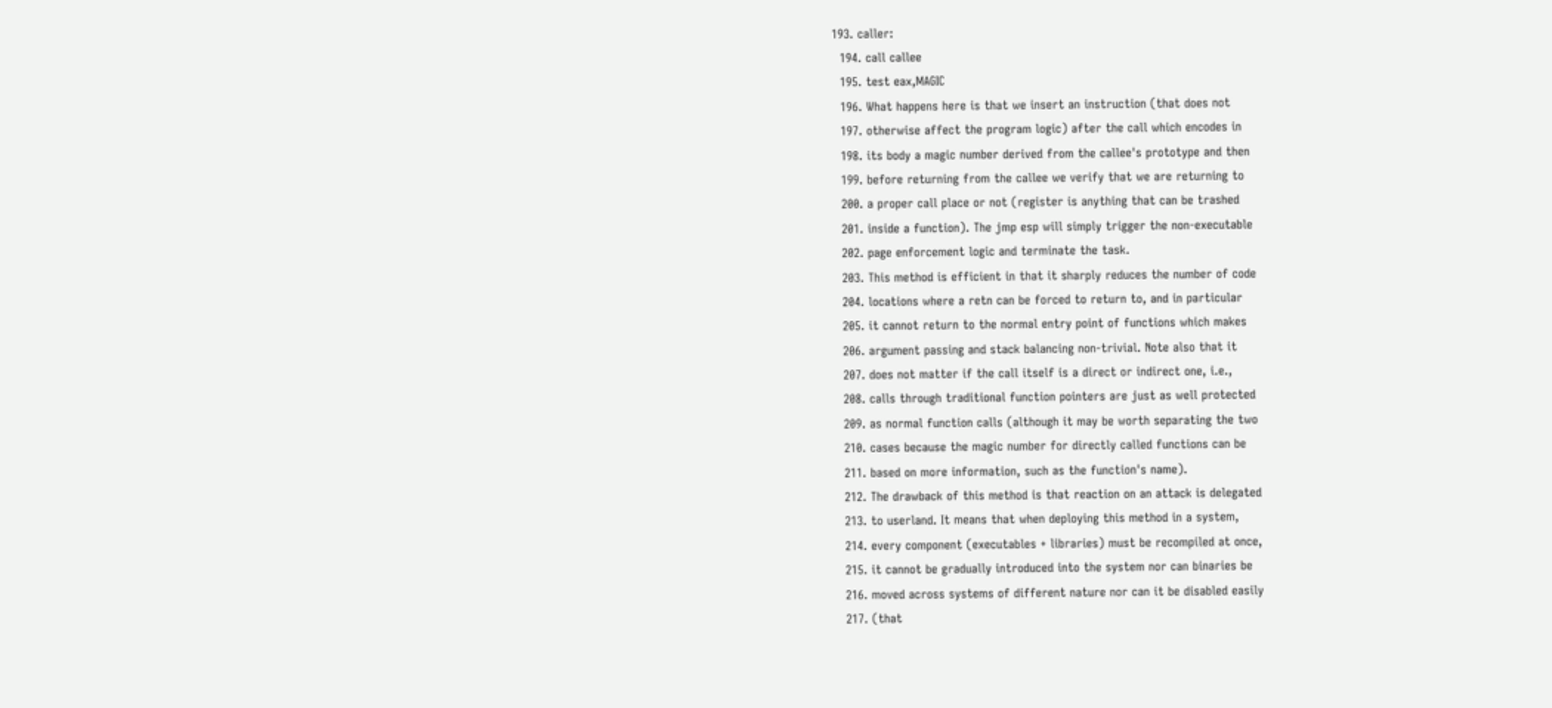193. caller:
  194. call callee
  195. test eax,MAGIC
  196. What happens here is that we insert an instruction (that does not
  197. otherwise affect the program logic) after the call which encodes in
  198. its body a magic number derived from the callee's prototype and then
  199. before returning from the callee we verify that we are returning to
  200. a proper call place or not (register is anything that can be trashed
  201. inside a function). The jmp esp will simply trigger the non-executable
  202. page enforcement logic and terminate the task.
  203. This method is efficient in that it sharply reduces the number of code
  204. locations where a retn can be forced to return to, and in particular
  205. it cannot return to the normal entry point of functions which makes
  206. argument passing and stack balancing non-trivial. Note also that it
  207. does not matter if the call itself is a direct or indirect one, i.e.,
  208. calls through traditional function pointers are just as well protected
  209. as normal function calls (although it may be worth separating the two
  210. cases because the magic number for directly called functions can be
  211. based on more information, such as the function's name).
  212. The drawback of this method is that reaction on an attack is delegated
  213. to userland. It means that when deploying this method in a system,
  214. every component (executables + libraries) must be recompiled at once,
  215. it cannot be gradually introduced into the system nor can binaries be
  216. moved across systems of different nature nor can it be disabled easily
  217. (that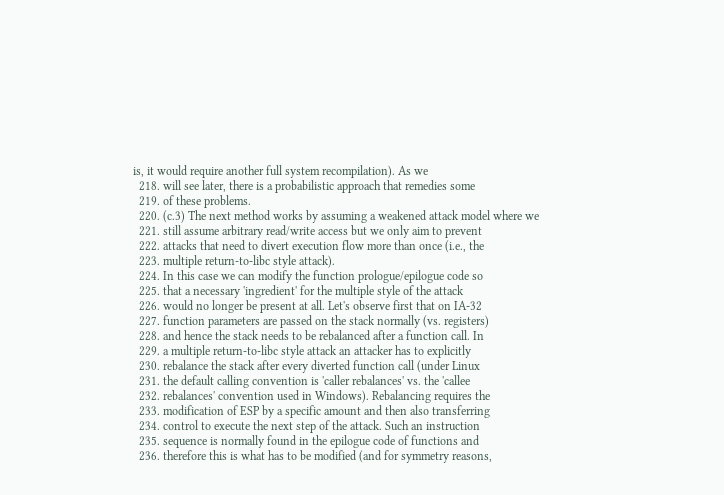is, it would require another full system recompilation). As we
  218. will see later, there is a probabilistic approach that remedies some
  219. of these problems.
  220. (c.3) The next method works by assuming a weakened attack model where we
  221. still assume arbitrary read/write access but we only aim to prevent
  222. attacks that need to divert execution flow more than once (i.e., the
  223. multiple return-to-libc style attack).
  224. In this case we can modify the function prologue/epilogue code so
  225. that a necessary 'ingredient' for the multiple style of the attack
  226. would no longer be present at all. Let's observe first that on IA-32
  227. function parameters are passed on the stack normally (vs. registers)
  228. and hence the stack needs to be rebalanced after a function call. In
  229. a multiple return-to-libc style attack an attacker has to explicitly
  230. rebalance the stack after every diverted function call (under Linux
  231. the default calling convention is 'caller rebalances' vs. the 'callee
  232. rebalances' convention used in Windows). Rebalancing requires the
  233. modification of ESP by a specific amount and then also transferring
  234. control to execute the next step of the attack. Such an instruction
  235. sequence is normally found in the epilogue code of functions and
  236. therefore this is what has to be modified (and for symmetry reasons,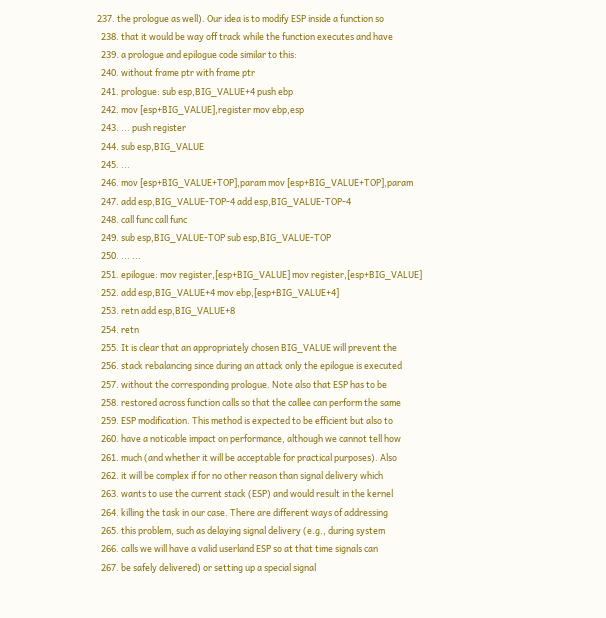237. the prologue as well). Our idea is to modify ESP inside a function so
  238. that it would be way off track while the function executes and have
  239. a prologue and epilogue code similar to this:
  240. without frame ptr with frame ptr
  241. prologue: sub esp,BIG_VALUE+4 push ebp
  242. mov [esp+BIG_VALUE],register mov ebp,esp
  243. ... push register
  244. sub esp,BIG_VALUE
  245. ...
  246. mov [esp+BIG_VALUE+TOP],param mov [esp+BIG_VALUE+TOP],param
  247. add esp,BIG_VALUE-TOP-4 add esp,BIG_VALUE-TOP-4
  248. call func call func
  249. sub esp,BIG_VALUE-TOP sub esp,BIG_VALUE-TOP
  250. ... ...
  251. epilogue: mov register,[esp+BIG_VALUE] mov register,[esp+BIG_VALUE]
  252. add esp,BIG_VALUE+4 mov ebp,[esp+BIG_VALUE+4]
  253. retn add esp,BIG_VALUE+8
  254. retn
  255. It is clear that an appropriately chosen BIG_VALUE will prevent the
  256. stack rebalancing since during an attack only the epilogue is executed
  257. without the corresponding prologue. Note also that ESP has to be
  258. restored across function calls so that the callee can perform the same
  259. ESP modification. This method is expected to be efficient but also to
  260. have a noticable impact on performance, although we cannot tell how
  261. much (and whether it will be acceptable for practical purposes). Also
  262. it will be complex if for no other reason than signal delivery which
  263. wants to use the current stack (ESP) and would result in the kernel
  264. killing the task in our case. There are different ways of addressing
  265. this problem, such as delaying signal delivery (e.g., during system
  266. calls we will have a valid userland ESP so at that time signals can
  267. be safely delivered) or setting up a special signal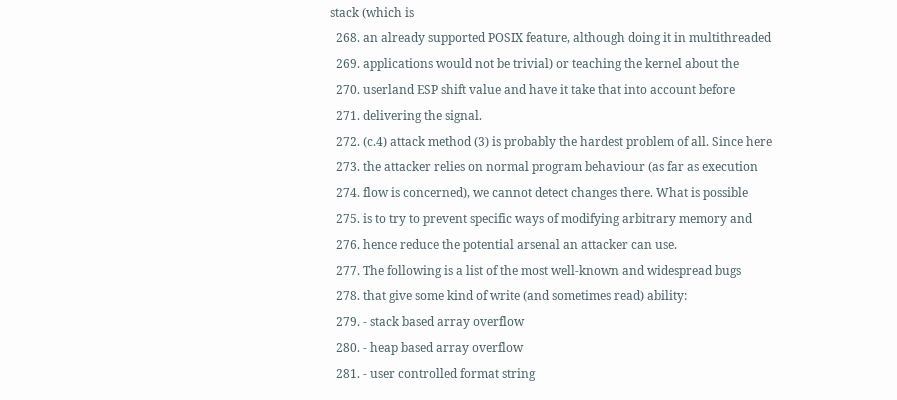stack (which is
  268. an already supported POSIX feature, although doing it in multithreaded
  269. applications would not be trivial) or teaching the kernel about the
  270. userland ESP shift value and have it take that into account before
  271. delivering the signal.
  272. (c.4) attack method (3) is probably the hardest problem of all. Since here
  273. the attacker relies on normal program behaviour (as far as execution
  274. flow is concerned), we cannot detect changes there. What is possible
  275. is to try to prevent specific ways of modifying arbitrary memory and
  276. hence reduce the potential arsenal an attacker can use.
  277. The following is a list of the most well-known and widespread bugs
  278. that give some kind of write (and sometimes read) ability:
  279. - stack based array overflow
  280. - heap based array overflow
  281. - user controlled format string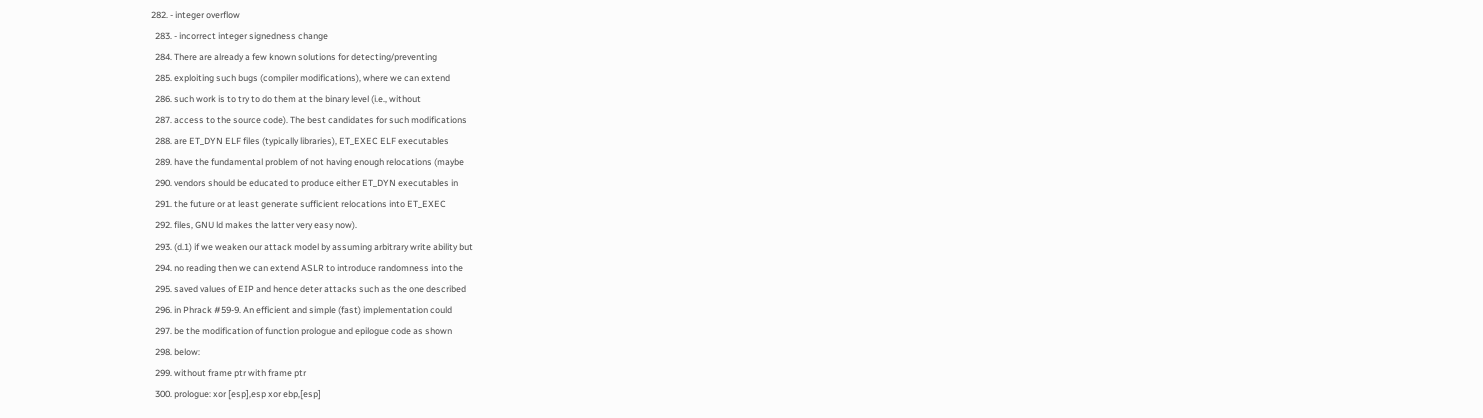282. - integer overflow
  283. - incorrect integer signedness change
  284. There are already a few known solutions for detecting/preventing
  285. exploiting such bugs (compiler modifications), where we can extend
  286. such work is to try to do them at the binary level (i.e., without
  287. access to the source code). The best candidates for such modifications
  288. are ET_DYN ELF files (typically libraries), ET_EXEC ELF executables
  289. have the fundamental problem of not having enough relocations (maybe
  290. vendors should be educated to produce either ET_DYN executables in
  291. the future or at least generate sufficient relocations into ET_EXEC
  292. files, GNU ld makes the latter very easy now).
  293. (d.1) if we weaken our attack model by assuming arbitrary write ability but
  294. no reading then we can extend ASLR to introduce randomness into the
  295. saved values of EIP and hence deter attacks such as the one described
  296. in Phrack #59-9. An efficient and simple (fast) implementation could
  297. be the modification of function prologue and epilogue code as shown
  298. below:
  299. without frame ptr with frame ptr
  300. prologue: xor [esp],esp xor ebp,[esp]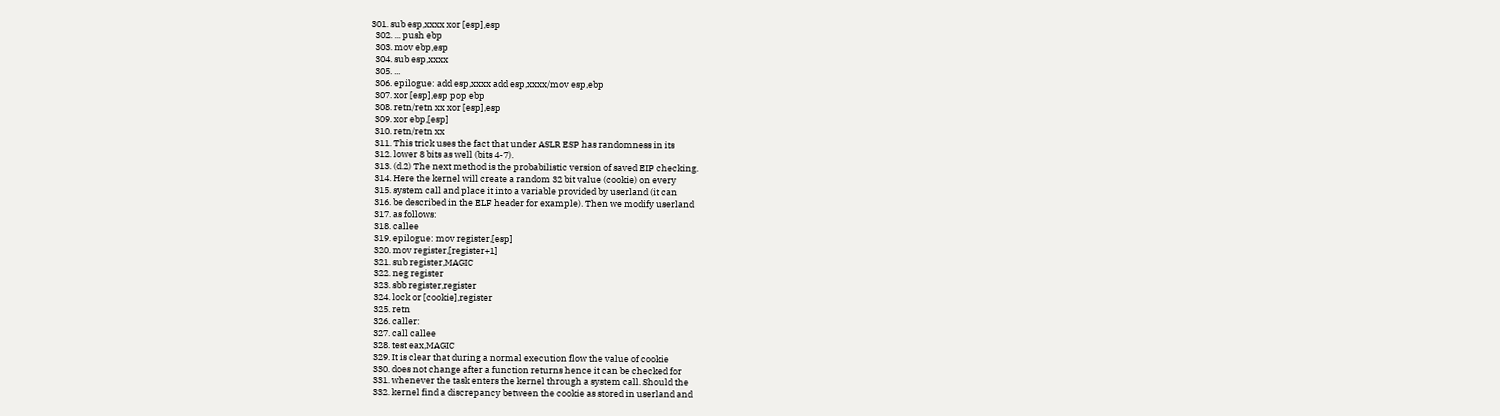301. sub esp,xxxx xor [esp],esp
  302. ... push ebp
  303. mov ebp,esp
  304. sub esp,xxxx
  305. ...
  306. epilogue: add esp,xxxx add esp,xxxx/mov esp,ebp
  307. xor [esp],esp pop ebp
  308. retn/retn xx xor [esp],esp
  309. xor ebp,[esp]
  310. retn/retn xx
  311. This trick uses the fact that under ASLR ESP has randomness in its
  312. lower 8 bits as well (bits 4-7).
  313. (d.2) The next method is the probabilistic version of saved EIP checking.
  314. Here the kernel will create a random 32 bit value (cookie) on every
  315. system call and place it into a variable provided by userland (it can
  316. be described in the ELF header for example). Then we modify userland
  317. as follows:
  318. callee
  319. epilogue: mov register,[esp]
  320. mov register,[register+1]
  321. sub register,MAGIC
  322. neg register
  323. sbb register,register
  324. lock or [cookie],register
  325. retn
  326. caller:
  327. call callee
  328. test eax,MAGIC
  329. It is clear that during a normal execution flow the value of cookie
  330. does not change after a function returns hence it can be checked for
  331. whenever the task enters the kernel through a system call. Should the
  332. kernel find a discrepancy between the cookie as stored in userland and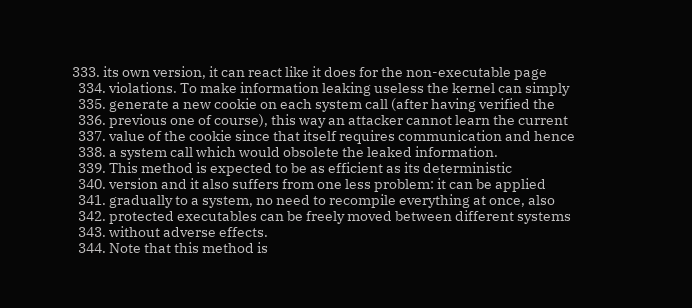333. its own version, it can react like it does for the non-executable page
  334. violations. To make information leaking useless the kernel can simply
  335. generate a new cookie on each system call (after having verified the
  336. previous one of course), this way an attacker cannot learn the current
  337. value of the cookie since that itself requires communication and hence
  338. a system call which would obsolete the leaked information.
  339. This method is expected to be as efficient as its deterministic
  340. version and it also suffers from one less problem: it can be applied
  341. gradually to a system, no need to recompile everything at once, also
  342. protected executables can be freely moved between different systems
  343. without adverse effects.
  344. Note that this method is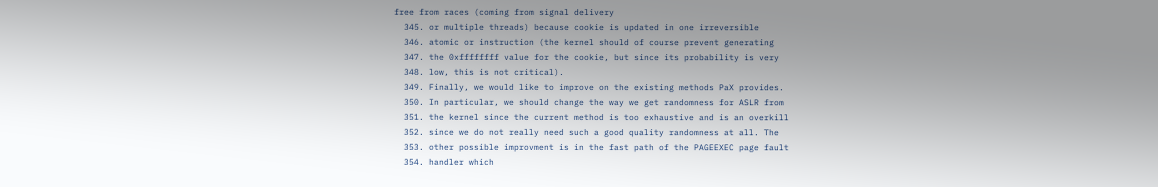free from races (coming from signal delivery
  345. or multiple threads) because cookie is updated in one irreversible
  346. atomic or instruction (the kernel should of course prevent generating
  347. the 0xffffffff value for the cookie, but since its probability is very
  348. low, this is not critical).
  349. Finally, we would like to improve on the existing methods PaX provides.
  350. In particular, we should change the way we get randomness for ASLR from
  351. the kernel since the current method is too exhaustive and is an overkill
  352. since we do not really need such a good quality randomness at all. The
  353. other possible improvment is in the fast path of the PAGEEXEC page fault
  354. handler which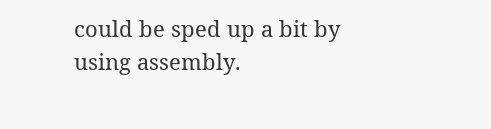could be sped up a bit by using assembly.